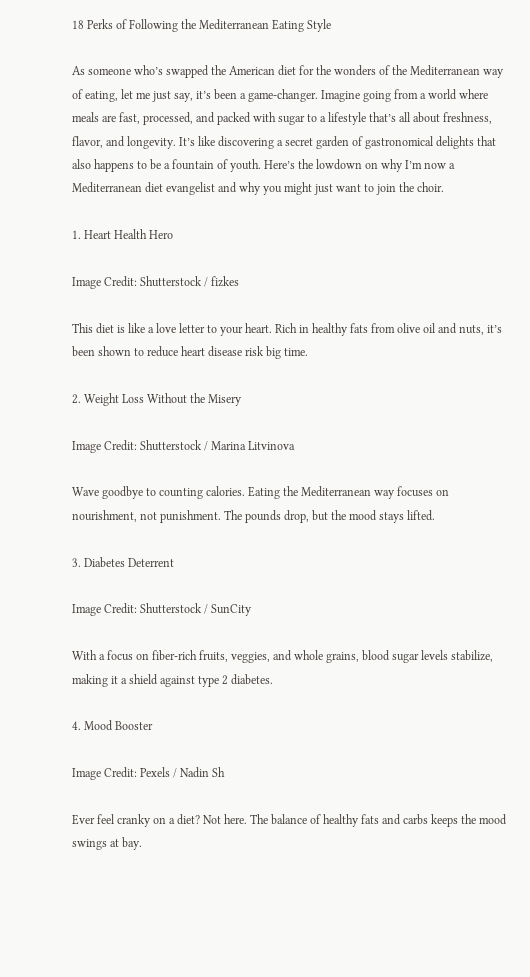18 Perks of Following the Mediterranean Eating Style

As someone who’s swapped the American diet for the wonders of the Mediterranean way of eating, let me just say, it’s been a game-changer. Imagine going from a world where meals are fast, processed, and packed with sugar to a lifestyle that’s all about freshness, flavor, and longevity. It’s like discovering a secret garden of gastronomical delights that also happens to be a fountain of youth. Here’s the lowdown on why I’m now a Mediterranean diet evangelist and why you might just want to join the choir.

1. Heart Health Hero

Image Credit: Shutterstock / fizkes

This diet is like a love letter to your heart. Rich in healthy fats from olive oil and nuts, it’s been shown to reduce heart disease risk big time.

2. Weight Loss Without the Misery

Image Credit: Shutterstock / Marina Litvinova

Wave goodbye to counting calories. Eating the Mediterranean way focuses on nourishment, not punishment. The pounds drop, but the mood stays lifted.

3. Diabetes Deterrent

Image Credit: Shutterstock / SunCity

With a focus on fiber-rich fruits, veggies, and whole grains, blood sugar levels stabilize, making it a shield against type 2 diabetes.

4. Mood Booster

Image Credit: Pexels / Nadin Sh

Ever feel cranky on a diet? Not here. The balance of healthy fats and carbs keeps the mood swings at bay.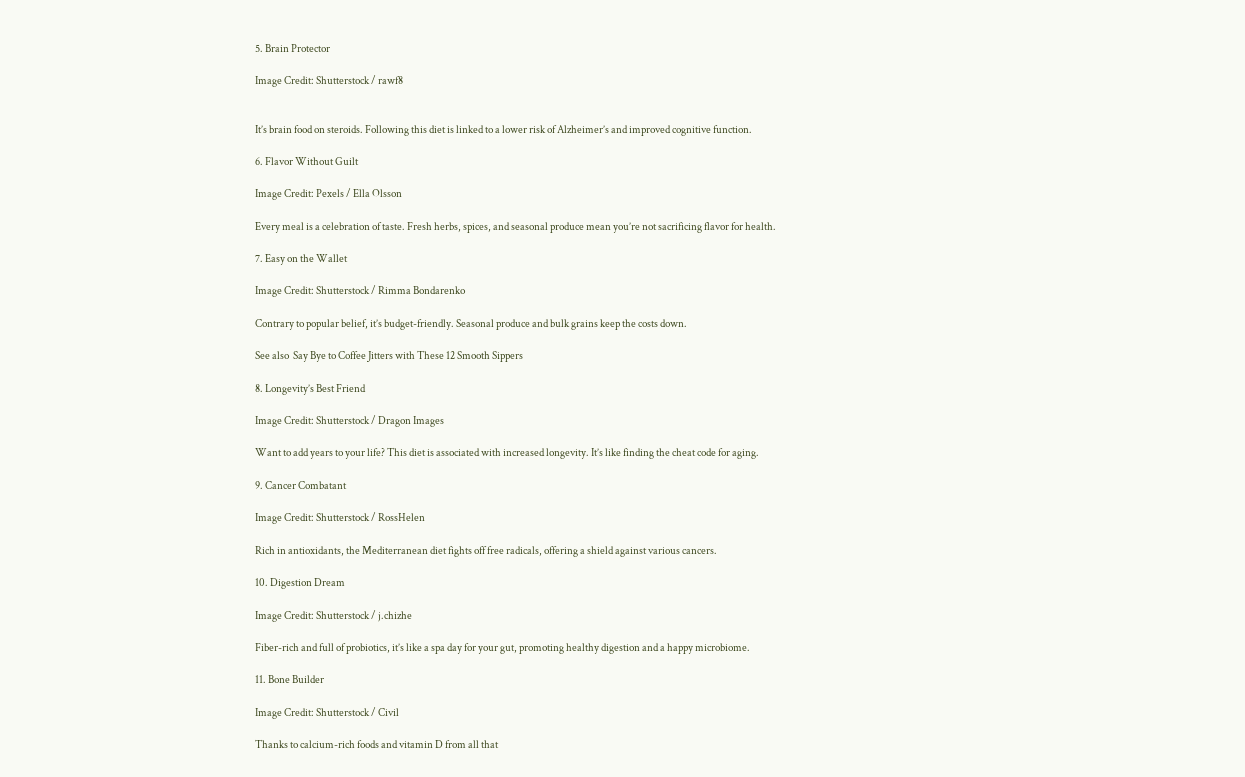5. Brain Protector

Image Credit: Shutterstock / rawf8


It’s brain food on steroids. Following this diet is linked to a lower risk of Alzheimer’s and improved cognitive function.

6. Flavor Without Guilt

Image Credit: Pexels / Ella Olsson

Every meal is a celebration of taste. Fresh herbs, spices, and seasonal produce mean you’re not sacrificing flavor for health.

7. Easy on the Wallet

Image Credit: Shutterstock / Rimma Bondarenko

Contrary to popular belief, it’s budget-friendly. Seasonal produce and bulk grains keep the costs down.

See also  Say Bye to Coffee Jitters with These 12 Smooth Sippers

8. Longevity’s Best Friend

Image Credit: Shutterstock / Dragon Images

Want to add years to your life? This diet is associated with increased longevity. It’s like finding the cheat code for aging.

9. Cancer Combatant

Image Credit: Shutterstock / RossHelen

Rich in antioxidants, the Mediterranean diet fights off free radicals, offering a shield against various cancers.

10. Digestion Dream

Image Credit: Shutterstock / j.chizhe

Fiber-rich and full of probiotics, it’s like a spa day for your gut, promoting healthy digestion and a happy microbiome.

11. Bone Builder

Image Credit: Shutterstock / Civil

Thanks to calcium-rich foods and vitamin D from all that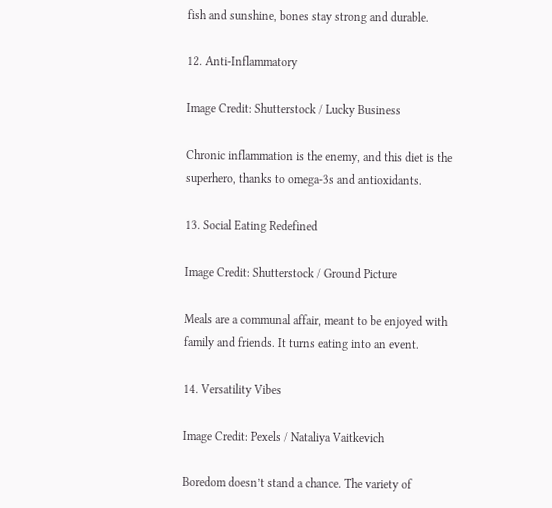fish and sunshine, bones stay strong and durable.

12. Anti-Inflammatory

Image Credit: Shutterstock / Lucky Business

Chronic inflammation is the enemy, and this diet is the superhero, thanks to omega-3s and antioxidants.

13. Social Eating Redefined

Image Credit: Shutterstock / Ground Picture

Meals are a communal affair, meant to be enjoyed with family and friends. It turns eating into an event.

14. Versatility Vibes

Image Credit: Pexels / Nataliya Vaitkevich

Boredom doesn’t stand a chance. The variety of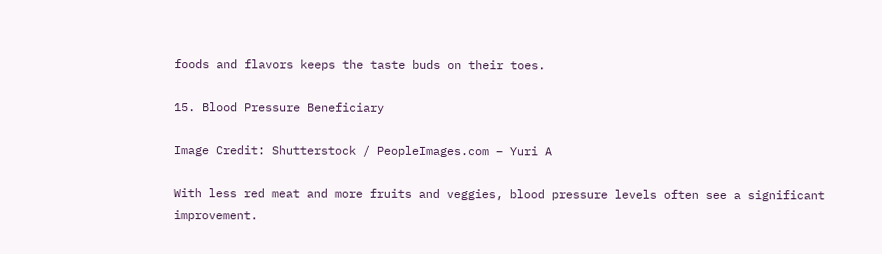foods and flavors keeps the taste buds on their toes.

15. Blood Pressure Beneficiary

Image Credit: Shutterstock / PeopleImages.com – Yuri A

With less red meat and more fruits and veggies, blood pressure levels often see a significant improvement.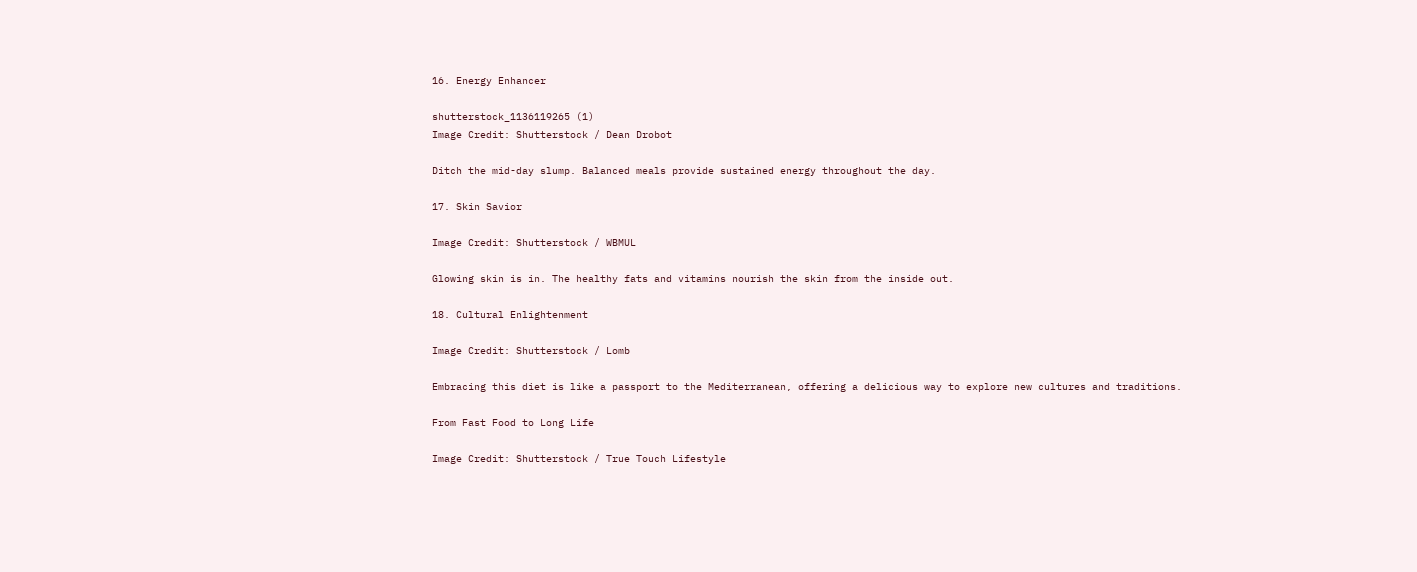16. Energy Enhancer

shutterstock_1136119265 (1)
Image Credit: Shutterstock / Dean Drobot

Ditch the mid-day slump. Balanced meals provide sustained energy throughout the day.

17. Skin Savior

Image Credit: Shutterstock / WBMUL

Glowing skin is in. The healthy fats and vitamins nourish the skin from the inside out.

18. Cultural Enlightenment

Image Credit: Shutterstock / Lomb

Embracing this diet is like a passport to the Mediterranean, offering a delicious way to explore new cultures and traditions.

From Fast Food to Long Life

Image Credit: Shutterstock / True Touch Lifestyle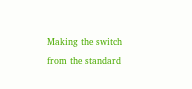Making the switch from the standard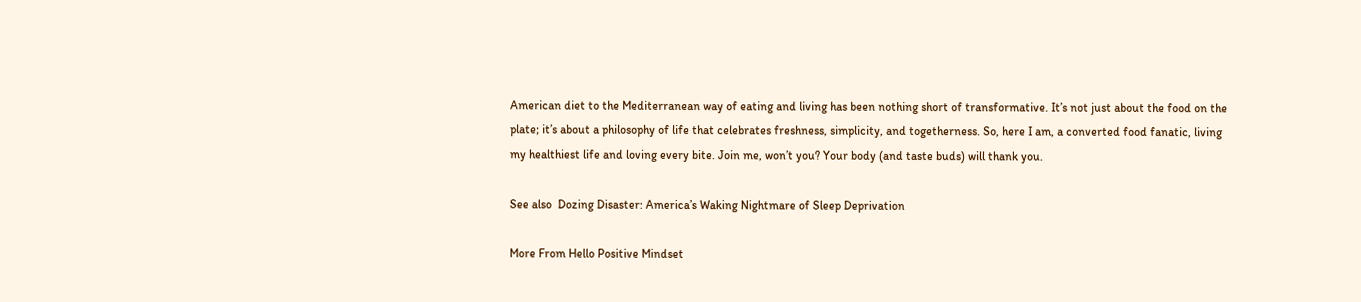American diet to the Mediterranean way of eating and living has been nothing short of transformative. It’s not just about the food on the plate; it’s about a philosophy of life that celebrates freshness, simplicity, and togetherness. So, here I am, a converted food fanatic, living my healthiest life and loving every bite. Join me, won’t you? Your body (and taste buds) will thank you.

See also  Dozing Disaster: America’s Waking Nightmare of Sleep Deprivation

More From Hello Positive Mindset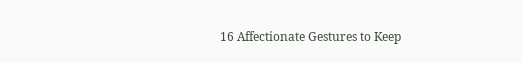16 Affectionate Gestures to Keep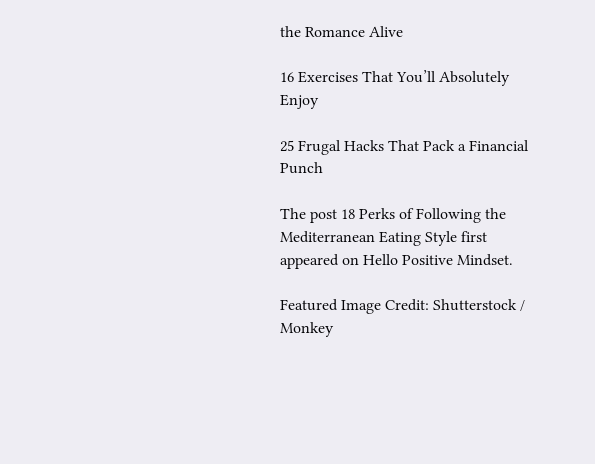the Romance Alive

16 Exercises That You’ll Absolutely Enjoy

25 Frugal Hacks That Pack a Financial Punch

The post 18 Perks of Following the Mediterranean Eating Style first appeared on Hello Positive Mindset.

Featured Image Credit: Shutterstock / Monkey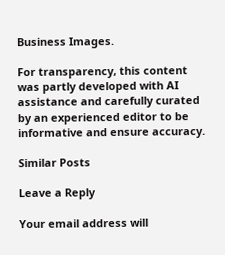Business Images.

For transparency, this content was partly developed with AI assistance and carefully curated by an experienced editor to be informative and ensure accuracy.

Similar Posts

Leave a Reply

Your email address will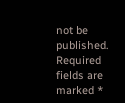not be published. Required fields are marked *